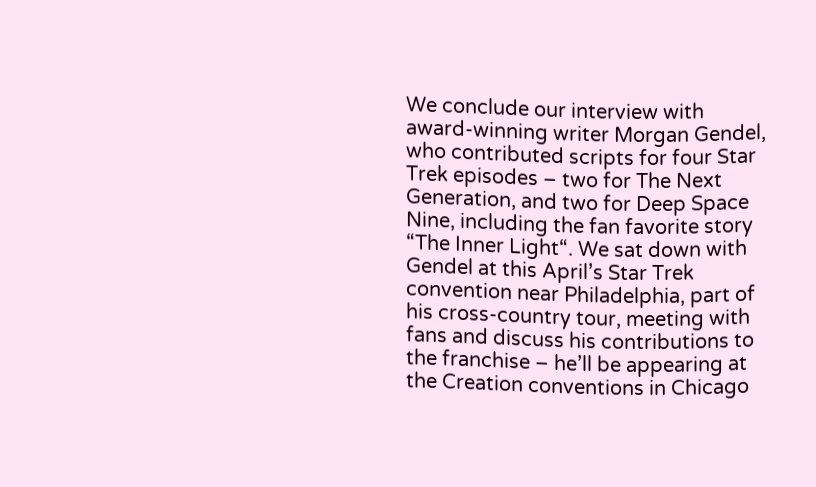We conclude our interview with award-winning writer Morgan Gendel, who contributed scripts for four Star Trek episodes – two for The Next Generation, and two for Deep Space Nine, including the fan favorite story “The Inner Light“. We sat down with Gendel at this April’s Star Trek convention near Philadelphia, part of his cross-country tour, meeting with fans and discuss his contributions to the franchise – he’ll be appearing at the Creation conventions in Chicago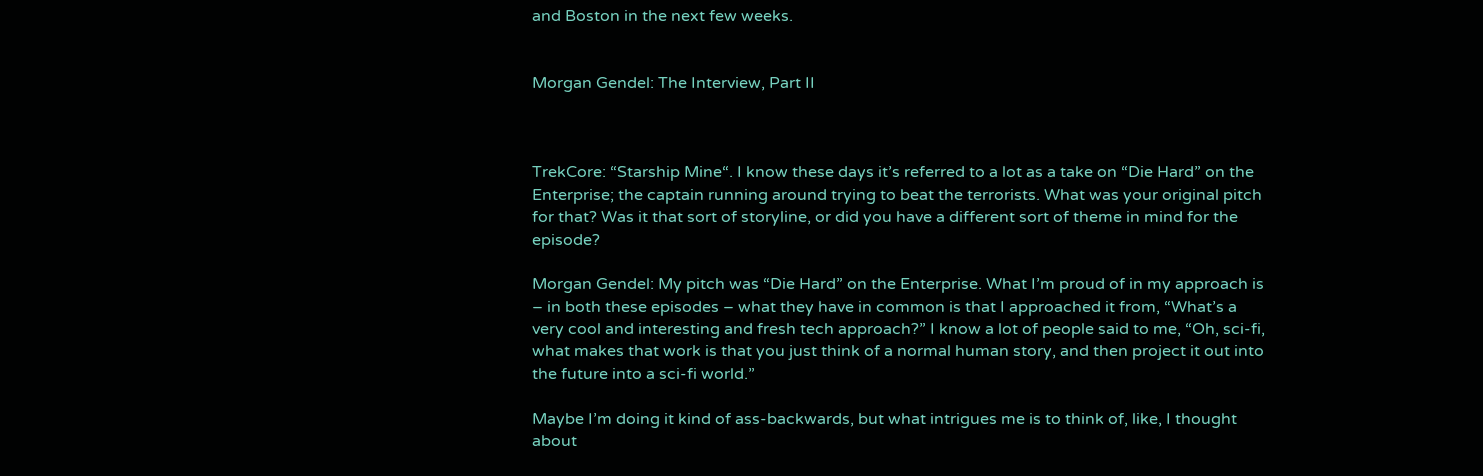and Boston in the next few weeks.


Morgan Gendel: The Interview, Part II



TrekCore: “Starship Mine“. I know these days it’s referred to a lot as a take on “Die Hard” on the Enterprise; the captain running around trying to beat the terrorists. What was your original pitch for that? Was it that sort of storyline, or did you have a different sort of theme in mind for the episode?

Morgan Gendel: My pitch was “Die Hard” on the Enterprise. What I’m proud of in my approach is – in both these episodes – what they have in common is that I approached it from, “What’s a very cool and interesting and fresh tech approach?” I know a lot of people said to me, “Oh, sci-fi, what makes that work is that you just think of a normal human story, and then project it out into the future into a sci-fi world.”

Maybe I’m doing it kind of ass-backwards, but what intrigues me is to think of, like, I thought about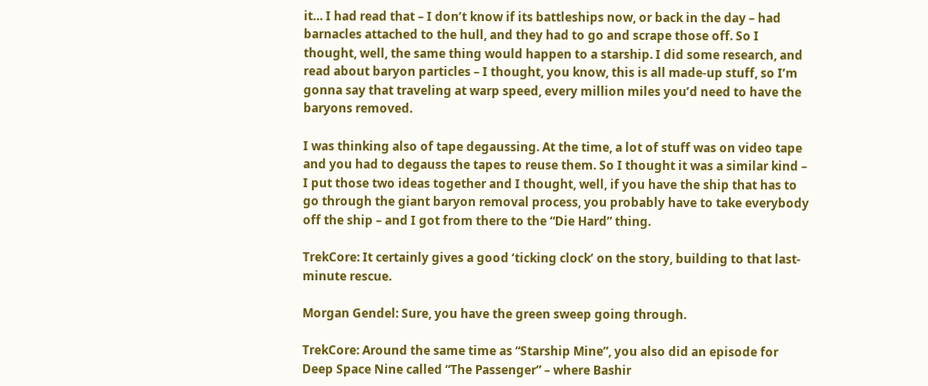it… I had read that – I don’t know if its battleships now, or back in the day – had barnacles attached to the hull, and they had to go and scrape those off. So I thought, well, the same thing would happen to a starship. I did some research, and read about baryon particles – I thought, you know, this is all made-up stuff, so I’m gonna say that traveling at warp speed, every million miles you’d need to have the baryons removed.

I was thinking also of tape degaussing. At the time, a lot of stuff was on video tape and you had to degauss the tapes to reuse them. So I thought it was a similar kind – I put those two ideas together and I thought, well, if you have the ship that has to go through the giant baryon removal process, you probably have to take everybody off the ship – and I got from there to the “Die Hard” thing.

TrekCore: It certainly gives a good ‘ticking clock’ on the story, building to that last-minute rescue.

Morgan Gendel: Sure, you have the green sweep going through.

TrekCore: Around the same time as “Starship Mine”, you also did an episode for Deep Space Nine called “The Passenger” – where Bashir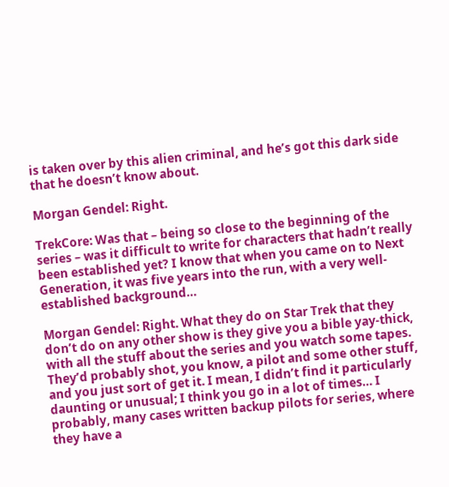is taken over by this alien criminal, and he’s got this dark side that he doesn’t know about.

Morgan Gendel: Right.

TrekCore: Was that – being so close to the beginning of the series – was it difficult to write for characters that hadn’t really been established yet? I know that when you came on to Next Generation, it was five years into the run, with a very well-established background…

Morgan Gendel: Right. What they do on Star Trek that they don’t do on any other show is they give you a bible yay-thick, with all the stuff about the series and you watch some tapes. They’d probably shot, you know, a pilot and some other stuff, and you just sort of get it. I mean, I didn’t find it particularly daunting or unusual; I think you go in a lot of times… I probably, many cases written backup pilots for series, where they have a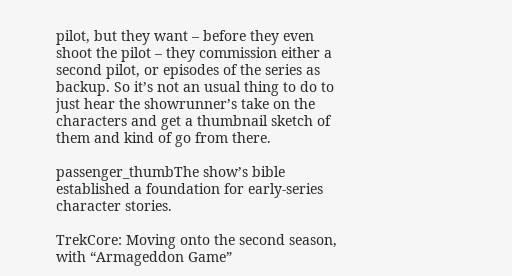pilot, but they want – before they even shoot the pilot – they commission either a second pilot, or episodes of the series as backup. So it’s not an usual thing to do to just hear the showrunner’s take on the characters and get a thumbnail sketch of them and kind of go from there.

passenger_thumbThe show’s bible established a foundation for early-series character stories.

TrekCore: Moving onto the second season, with “Armageddon Game”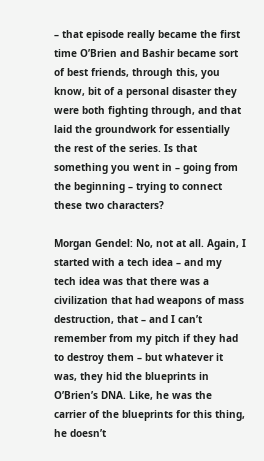– that episode really became the first time O’Brien and Bashir became sort of best friends, through this, you know, bit of a personal disaster they were both fighting through, and that laid the groundwork for essentially the rest of the series. Is that something you went in – going from the beginning – trying to connect these two characters?

Morgan Gendel: No, not at all. Again, I started with a tech idea – and my tech idea was that there was a civilization that had weapons of mass destruction, that – and I can’t remember from my pitch if they had to destroy them – but whatever it was, they hid the blueprints in O’Brien’s DNA. Like, he was the carrier of the blueprints for this thing, he doesn’t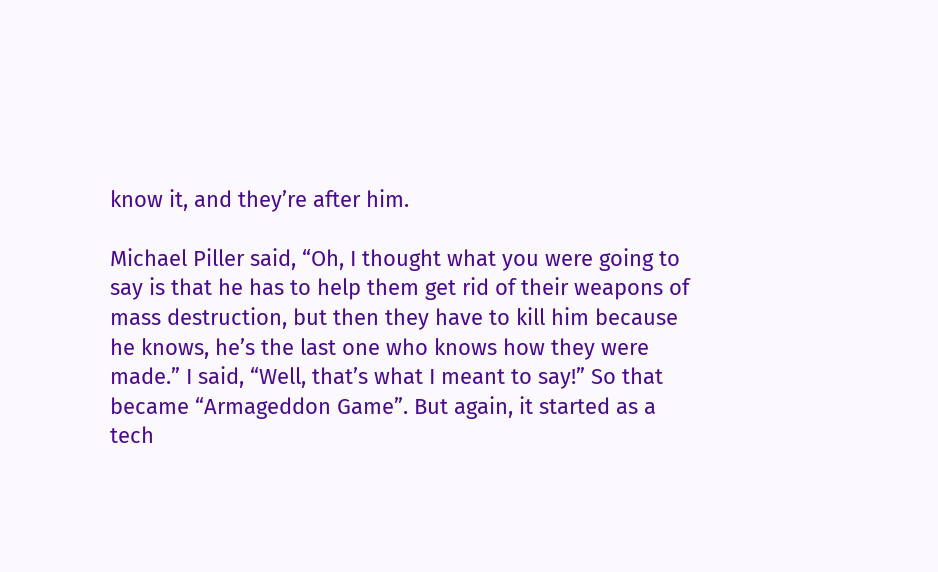know it, and they’re after him.

Michael Piller said, “Oh, I thought what you were going to say is that he has to help them get rid of their weapons of mass destruction, but then they have to kill him because he knows, he’s the last one who knows how they were made.” I said, “Well, that’s what I meant to say!” So that became “Armageddon Game”. But again, it started as a tech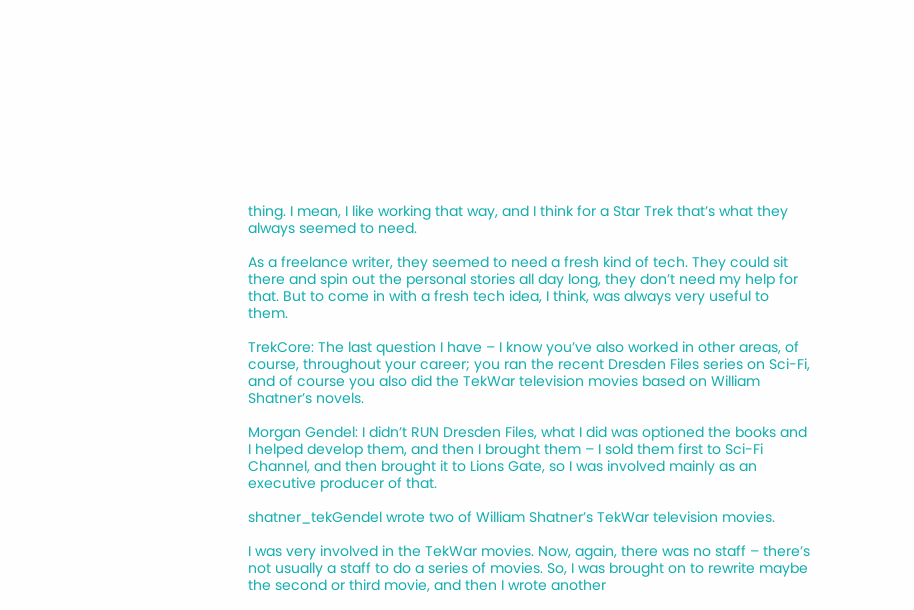thing. I mean, I like working that way, and I think for a Star Trek that’s what they always seemed to need.

As a freelance writer, they seemed to need a fresh kind of tech. They could sit there and spin out the personal stories all day long, they don’t need my help for that. But to come in with a fresh tech idea, I think, was always very useful to them.

TrekCore: The last question I have – I know you’ve also worked in other areas, of course, throughout your career; you ran the recent Dresden Files series on Sci-Fi, and of course you also did the TekWar television movies based on William Shatner’s novels.

Morgan Gendel: I didn’t RUN Dresden Files, what I did was optioned the books and I helped develop them, and then I brought them – I sold them first to Sci-Fi Channel, and then brought it to Lions Gate, so I was involved mainly as an executive producer of that.

shatner_tekGendel wrote two of William Shatner’s TekWar television movies.

I was very involved in the TekWar movies. Now, again, there was no staff – there’s not usually a staff to do a series of movies. So, I was brought on to rewrite maybe the second or third movie, and then I wrote another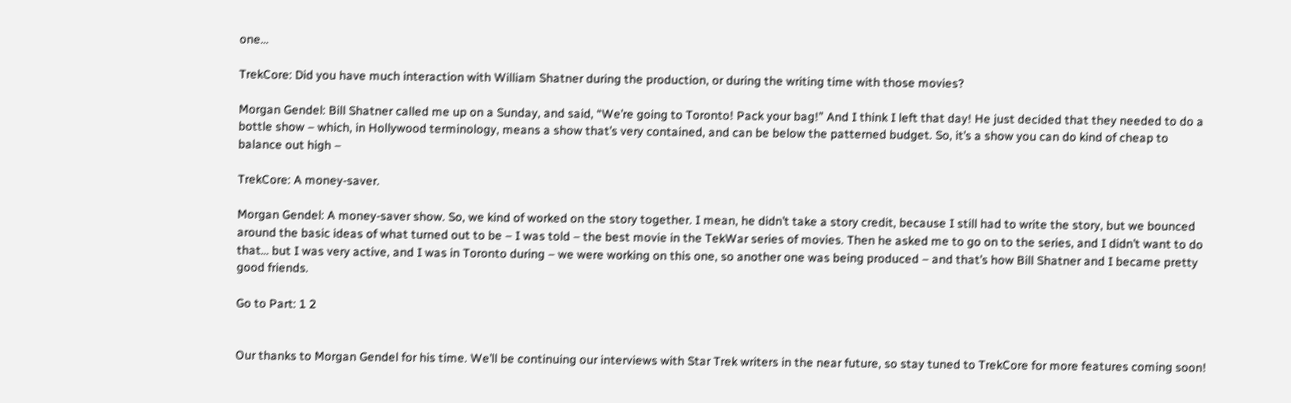one…

TrekCore: Did you have much interaction with William Shatner during the production, or during the writing time with those movies?

Morgan Gendel: Bill Shatner called me up on a Sunday, and said, “We’re going to Toronto! Pack your bag!” And I think I left that day! He just decided that they needed to do a bottle show – which, in Hollywood terminology, means a show that’s very contained, and can be below the patterned budget. So, it’s a show you can do kind of cheap to balance out high –

TrekCore: A money-saver.

Morgan Gendel: A money-saver show. So, we kind of worked on the story together. I mean, he didn’t take a story credit, because I still had to write the story, but we bounced around the basic ideas of what turned out to be – I was told – the best movie in the TekWar series of movies. Then he asked me to go on to the series, and I didn’t want to do that… but I was very active, and I was in Toronto during – we were working on this one, so another one was being produced – and that’s how Bill Shatner and I became pretty good friends.

Go to Part: 1 2


Our thanks to Morgan Gendel for his time. We’ll be continuing our interviews with Star Trek writers in the near future, so stay tuned to TrekCore for more features coming soon!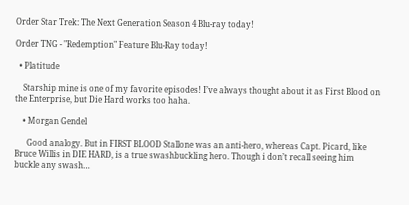Order Star Trek: The Next Generation Season 4 Blu-ray today!

Order TNG - "Redemption" Feature Blu-Ray today!

  • Platitude

    Starship mine is one of my favorite episodes! I’ve always thought about it as First Blood on the Enterprise, but Die Hard works too haha.

    • Morgan Gendel

      Good analogy. But in FIRST BLOOD Stallone was an anti-hero, whereas Capt. Picard, like Bruce Willis in DIE HARD, is a true swashbuckling hero. Though i don’t recall seeing him buckle any swash…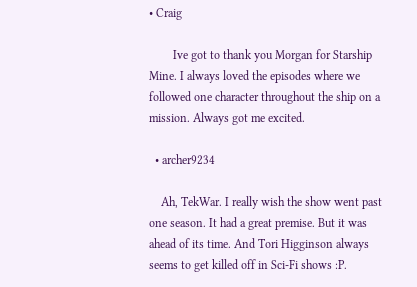• Craig

        Ive got to thank you Morgan for Starship Mine. I always loved the episodes where we followed one character throughout the ship on a mission. Always got me excited.

  • archer9234

    Ah, TekWar. I really wish the show went past one season. It had a great premise. But it was ahead of its time. And Tori Higginson always seems to get killed off in Sci-Fi shows :P.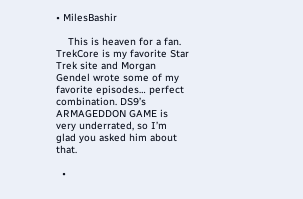• MilesBashir

    This is heaven for a fan. TrekCore is my favorite Star Trek site and Morgan Gendel wrote some of my favorite episodes… perfect combination. DS9’s ARMAGEDDON GAME is very underrated, so I’m glad you asked him about that.

  •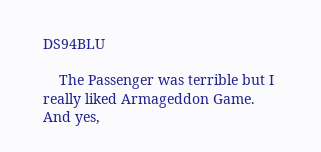DS94BLU

    The Passenger was terrible but I really liked Armageddon Game. And yes,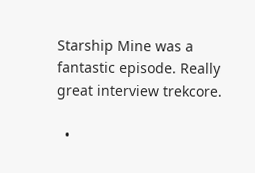Starship Mine was a fantastic episode. Really great interview trekcore.

  •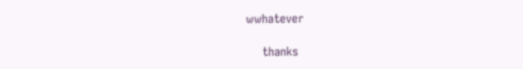wwhatever

    thanks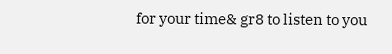for your time& gr8 to listen to you